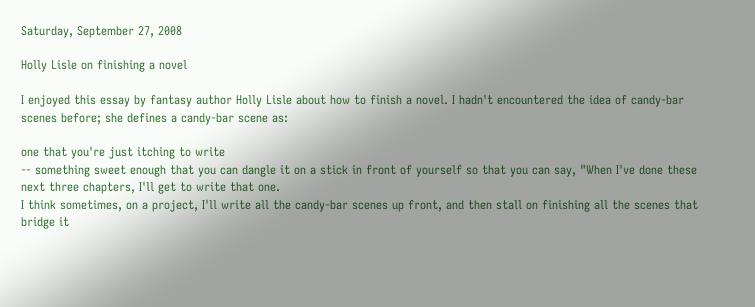Saturday, September 27, 2008

Holly Lisle on finishing a novel

I enjoyed this essay by fantasy author Holly Lisle about how to finish a novel. I hadn't encountered the idea of candy-bar scenes before; she defines a candy-bar scene as:

one that you're just itching to write
-- something sweet enough that you can dangle it on a stick in front of yourself so that you can say, "When I've done these next three chapters, I'll get to write that one.
I think sometimes, on a project, I'll write all the candy-bar scenes up front, and then stall on finishing all the scenes that bridge it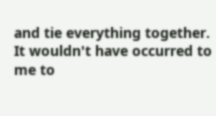and tie everything together. It wouldn't have occurred to me to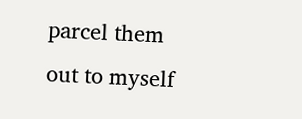parcel them out to myself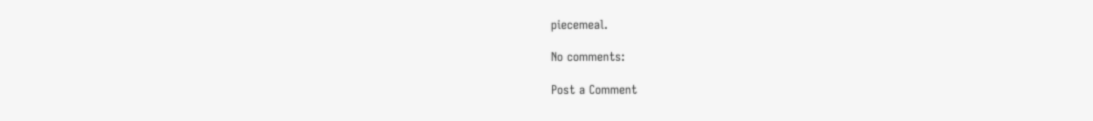piecemeal.

No comments:

Post a Comment